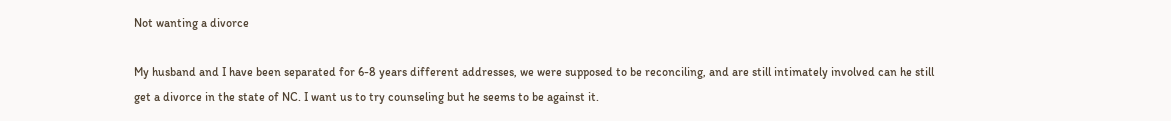Not wanting a divorce

My husband and I have been separated for 6-8 years different addresses, we were supposed to be reconciling, and are still intimately involved can he still get a divorce in the state of NC. I want us to try counseling but he seems to be against it.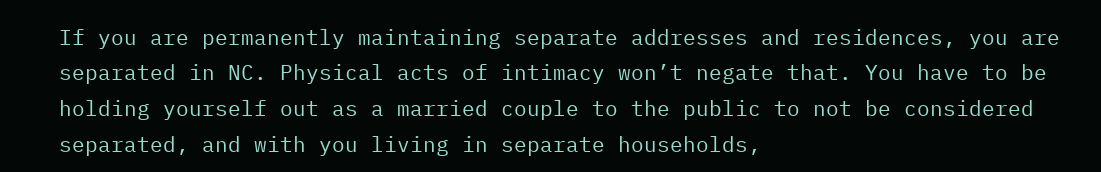If you are permanently maintaining separate addresses and residences, you are separated in NC. Physical acts of intimacy won’t negate that. You have to be holding yourself out as a married couple to the public to not be considered separated, and with you living in separate households,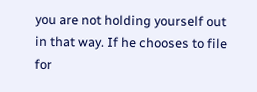you are not holding yourself out in that way. If he chooses to file for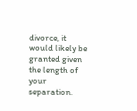divorce, it would likely be granted given the length of your separation.